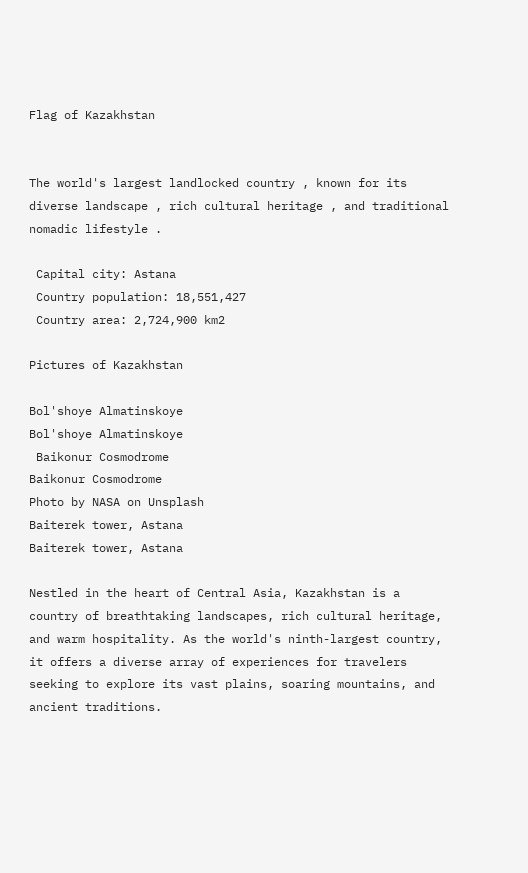Flag of Kazakhstan


The world's largest landlocked country , known for its diverse landscape , rich cultural heritage , and traditional nomadic lifestyle .

 Capital city: Astana
 Country population: 18,551,427
 Country area: 2,724,900 km2

Pictures of Kazakhstan

Bol'shoye Almatinskoye
Bol'shoye Almatinskoye
 Baikonur Cosmodrome
Baikonur Cosmodrome
Photo by NASA on Unsplash
Baiterek tower, Astana
Baiterek tower, Astana

Nestled in the heart of Central Asia, Kazakhstan is a country of breathtaking landscapes, rich cultural heritage, and warm hospitality. As the world's ninth-largest country, it offers a diverse array of experiences for travelers seeking to explore its vast plains, soaring mountains, and ancient traditions.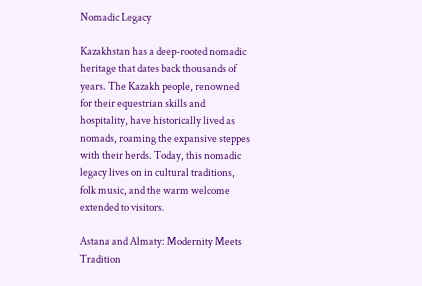Nomadic Legacy

Kazakhstan has a deep-rooted nomadic heritage that dates back thousands of years. The Kazakh people, renowned for their equestrian skills and hospitality, have historically lived as nomads, roaming the expansive steppes with their herds. Today, this nomadic legacy lives on in cultural traditions, folk music, and the warm welcome extended to visitors.

Astana and Almaty: Modernity Meets Tradition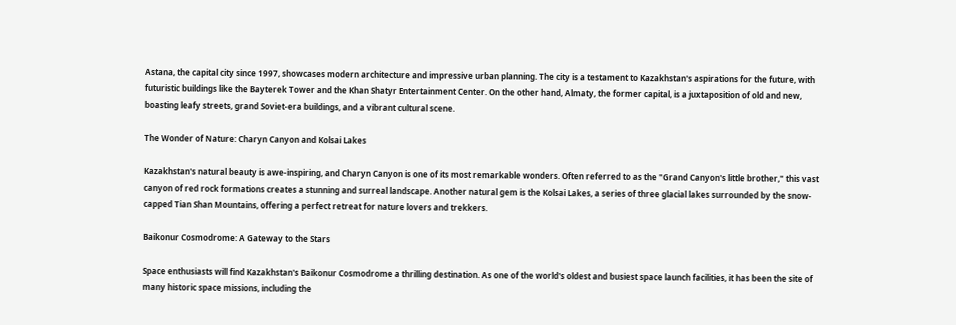Astana, the capital city since 1997, showcases modern architecture and impressive urban planning. The city is a testament to Kazakhstan's aspirations for the future, with futuristic buildings like the Bayterek Tower and the Khan Shatyr Entertainment Center. On the other hand, Almaty, the former capital, is a juxtaposition of old and new, boasting leafy streets, grand Soviet-era buildings, and a vibrant cultural scene.

The Wonder of Nature: Charyn Canyon and Kolsai Lakes

Kazakhstan's natural beauty is awe-inspiring, and Charyn Canyon is one of its most remarkable wonders. Often referred to as the "Grand Canyon's little brother," this vast canyon of red rock formations creates a stunning and surreal landscape. Another natural gem is the Kolsai Lakes, a series of three glacial lakes surrounded by the snow-capped Tian Shan Mountains, offering a perfect retreat for nature lovers and trekkers.

Baikonur Cosmodrome: A Gateway to the Stars

Space enthusiasts will find Kazakhstan's Baikonur Cosmodrome a thrilling destination. As one of the world's oldest and busiest space launch facilities, it has been the site of many historic space missions, including the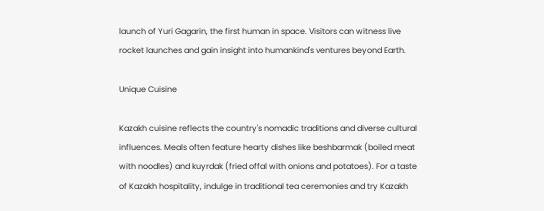launch of Yuri Gagarin, the first human in space. Visitors can witness live rocket launches and gain insight into humankind's ventures beyond Earth.

Unique Cuisine

Kazakh cuisine reflects the country's nomadic traditions and diverse cultural influences. Meals often feature hearty dishes like beshbarmak (boiled meat with noodles) and kuyrdak (fried offal with onions and potatoes). For a taste of Kazakh hospitality, indulge in traditional tea ceremonies and try Kazakh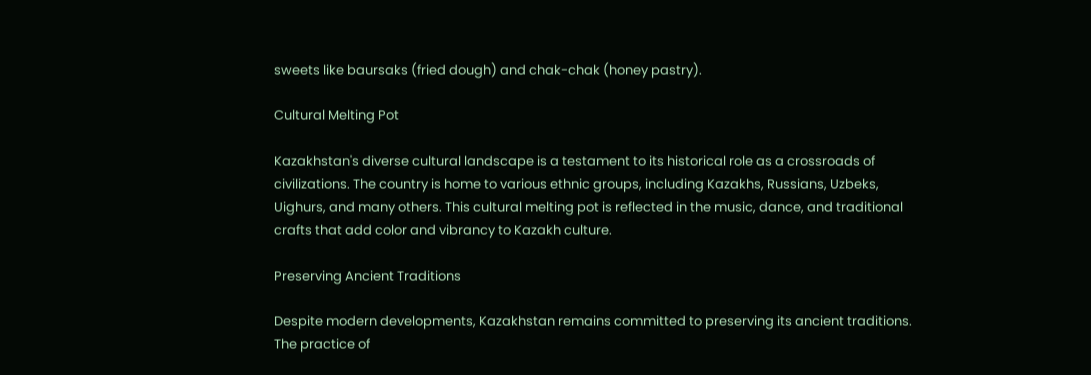sweets like baursaks (fried dough) and chak-chak (honey pastry).

Cultural Melting Pot

Kazakhstan's diverse cultural landscape is a testament to its historical role as a crossroads of civilizations. The country is home to various ethnic groups, including Kazakhs, Russians, Uzbeks, Uighurs, and many others. This cultural melting pot is reflected in the music, dance, and traditional crafts that add color and vibrancy to Kazakh culture.

Preserving Ancient Traditions

Despite modern developments, Kazakhstan remains committed to preserving its ancient traditions. The practice of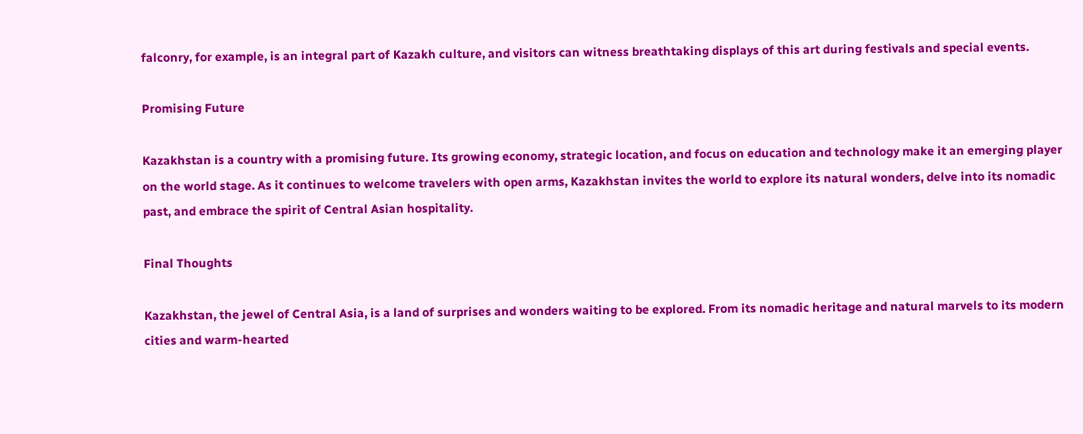falconry, for example, is an integral part of Kazakh culture, and visitors can witness breathtaking displays of this art during festivals and special events.

Promising Future

Kazakhstan is a country with a promising future. Its growing economy, strategic location, and focus on education and technology make it an emerging player on the world stage. As it continues to welcome travelers with open arms, Kazakhstan invites the world to explore its natural wonders, delve into its nomadic past, and embrace the spirit of Central Asian hospitality.

Final Thoughts

Kazakhstan, the jewel of Central Asia, is a land of surprises and wonders waiting to be explored. From its nomadic heritage and natural marvels to its modern cities and warm-hearted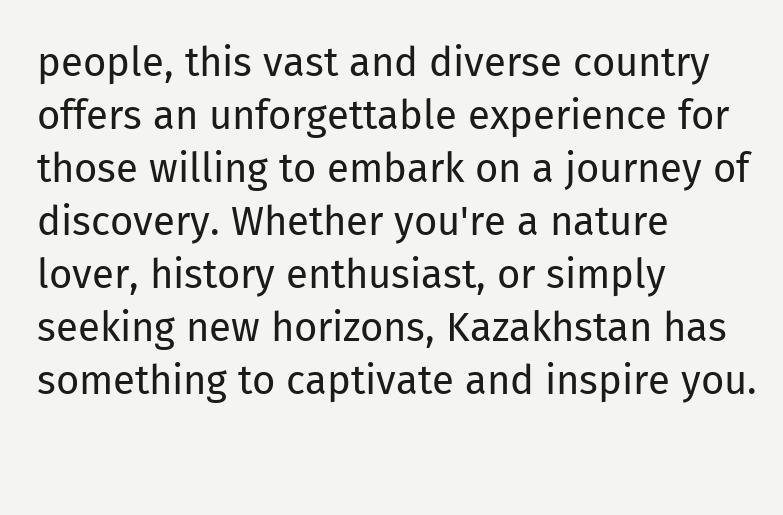people, this vast and diverse country offers an unforgettable experience for those willing to embark on a journey of discovery. Whether you're a nature lover, history enthusiast, or simply seeking new horizons, Kazakhstan has something to captivate and inspire you.